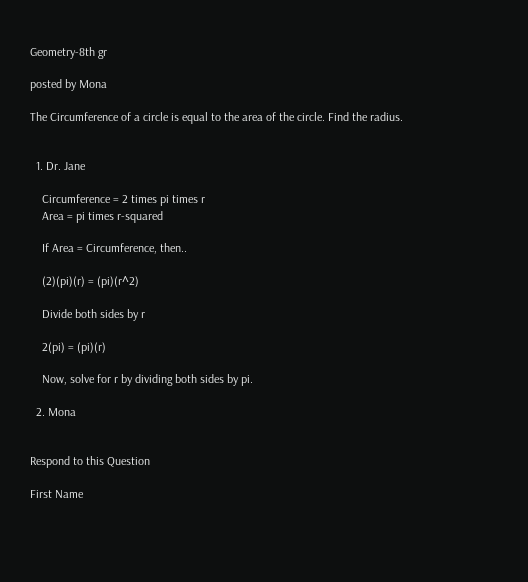Geometry-8th gr

posted by Mona

The Circumference of a circle is equal to the area of the circle. Find the radius.


  1. Dr. Jane

    Circumference = 2 times pi times r
    Area = pi times r-squared

    If Area = Circumference, then..

    (2)(pi)(r) = (pi)(r^2)

    Divide both sides by r

    2(pi) = (pi)(r)

    Now, solve for r by dividing both sides by pi.

  2. Mona


Respond to this Question

First Name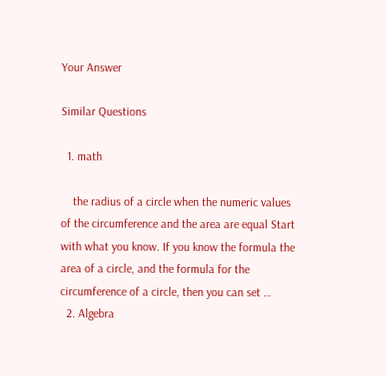Your Answer

Similar Questions

  1. math

    the radius of a circle when the numeric values of the circumference and the area are equal Start with what you know. If you know the formula the area of a circle, and the formula for the circumference of a circle, then you can set …
  2. Algebra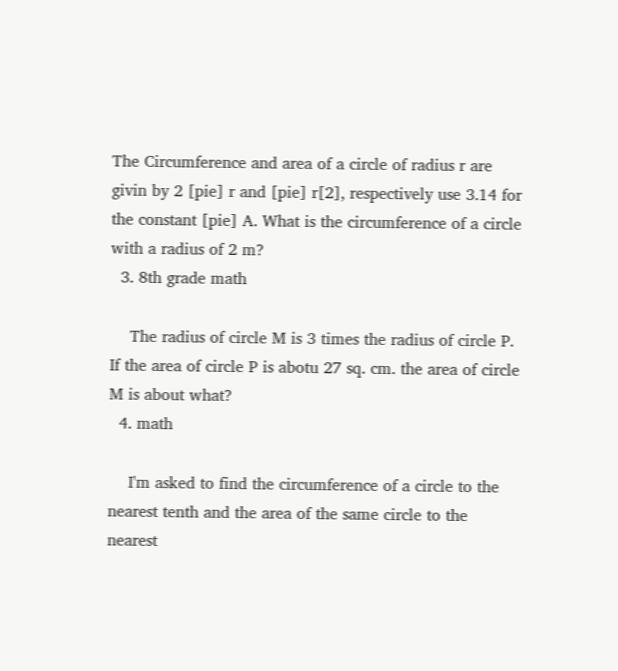The Circumference and area of a circle of radius r are givin by 2 [pie] r and [pie] r[2], respectively use 3.14 for the constant [pie] A. What is the circumference of a circle with a radius of 2 m?
  3. 8th grade math

    The radius of circle M is 3 times the radius of circle P. If the area of circle P is abotu 27 sq. cm. the area of circle M is about what?
  4. math

    I'm asked to find the circumference of a circle to the nearest tenth and the area of the same circle to the nearest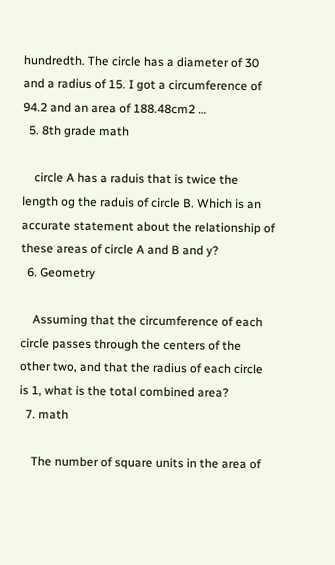hundredth. The circle has a diameter of 30 and a radius of 15. I got a circumference of 94.2 and an area of 188.48cm2 …
  5. 8th grade math

    circle A has a raduis that is twice the length og the raduis of circle B. Which is an accurate statement about the relationship of these areas of circle A and B and y?
  6. Geometry

    Assuming that the circumference of each circle passes through the centers of the other two, and that the radius of each circle is 1, what is the total combined area?
  7. math

    The number of square units in the area of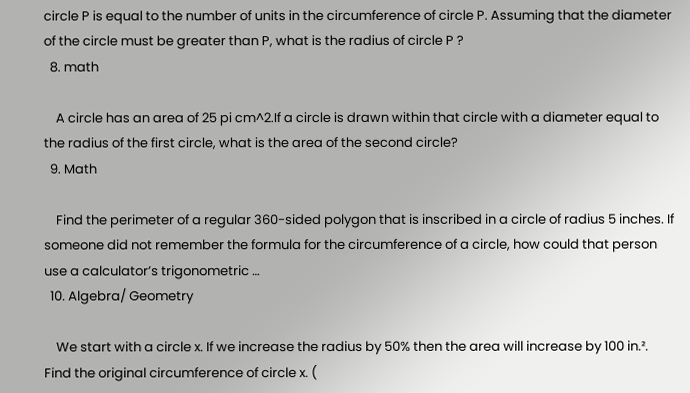circle P is equal to the number of units in the circumference of circle P. Assuming that the diameter of the circle must be greater than P, what is the radius of circle P ?
  8. math

    A circle has an area of 25 pi cm^2.If a circle is drawn within that circle with a diameter equal to the radius of the first circle, what is the area of the second circle?
  9. Math

    Find the perimeter of a regular 360-sided polygon that is inscribed in a circle of radius 5 inches. If someone did not remember the formula for the circumference of a circle, how could that person use a calculator’s trigonometric …
  10. Algebra/ Geometry

    We start with a circle x. If we increase the radius by 50% then the area will increase by 100 in.². Find the original circumference of circle x. (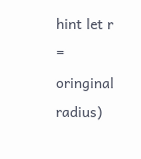hint let r = oringinal radius)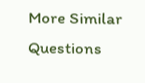More Similar Questions